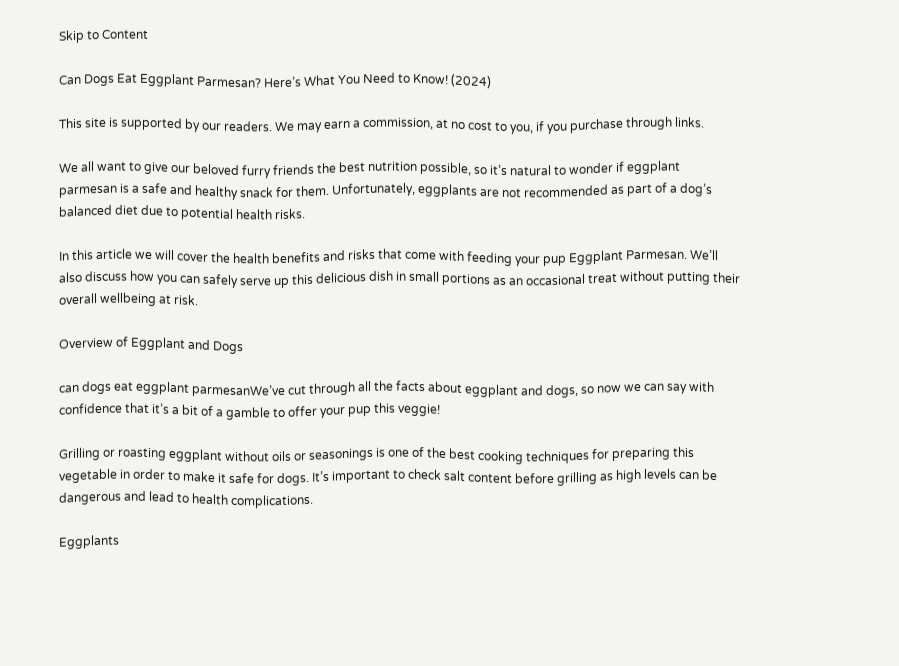Skip to Content

Can Dogs Eat Eggplant Parmesan? Here’s What You Need to Know! (2024)

This site is supported by our readers. We may earn a commission, at no cost to you, if you purchase through links.

We all want to give our beloved furry friends the best nutrition possible, so it’s natural to wonder if eggplant parmesan is a safe and healthy snack for them. Unfortunately, eggplants are not recommended as part of a dog’s balanced diet due to potential health risks.

In this article we will cover the health benefits and risks that come with feeding your pup Eggplant Parmesan. We’ll also discuss how you can safely serve up this delicious dish in small portions as an occasional treat without putting their overall wellbeing at risk.

Overview of Eggplant and Dogs

can dogs eat eggplant parmesanWe’ve cut through all the facts about eggplant and dogs, so now we can say with confidence that it’s a bit of a gamble to offer your pup this veggie!

Grilling or roasting eggplant without oils or seasonings is one of the best cooking techniques for preparing this vegetable in order to make it safe for dogs. It’s important to check salt content before grilling as high levels can be dangerous and lead to health complications.

Eggplants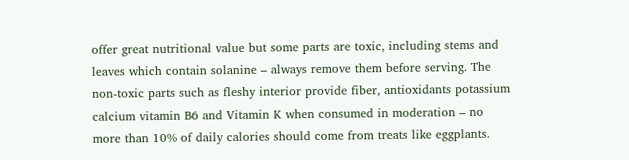offer great nutritional value but some parts are toxic, including stems and leaves which contain solanine – always remove them before serving. The non-toxic parts such as fleshy interior provide fiber, antioxidants potassium calcium vitamin B6 and Vitamin K when consumed in moderation – no more than 10% of daily calories should come from treats like eggplants.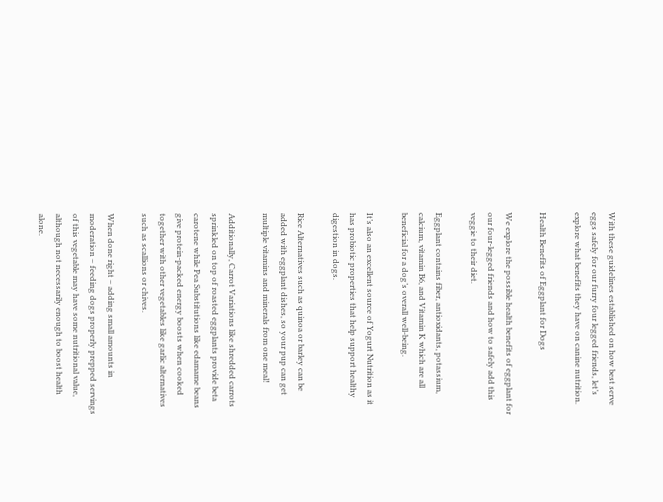With these guidelines established on how best serve eggs safely for our furry four legged friends, let’s explore what benefits they have on canine nutrition.

Health Benefits of Eggplant for Dogs

We explore the possible health benefits of eggplant for our four-legged friends and how to safely add this veggie to their diet.

Eggplant contains fiber, antioxidants, potassium, calcium, vitamin B6, and Vitamin K which are all beneficial for a dog’s overall well-being.

It’s also an excellent source of Yogurt Nutrition as it has probiotic properties that help support healthy digestion in dogs.

Rice Alternatives such as quinoa or barley can be added with eggplant dishes, so your pup can get multiple vitamins and minerals from one meal!

Additionally, Carrot Variations like shredded carrots sprinkled on top of roasted eggplants provide beta carotene while Pea Substitutions like edamame beans give protein-packed energy boosts when cooked together with other vegetables like garlic alternatives such as scallions or chives.

When done right – adding small amounts in moderation – feeding dogs properly prepped servings of this vegetable may have some nutritional value, although not necessarily enough to boost health alone.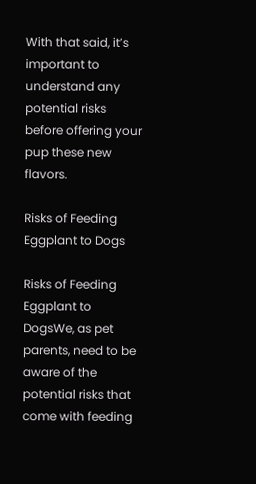With that said, it’s important to understand any potential risks before offering your pup these new flavors.

Risks of Feeding Eggplant to Dogs

Risks of Feeding Eggplant to DogsWe, as pet parents, need to be aware of the potential risks that come with feeding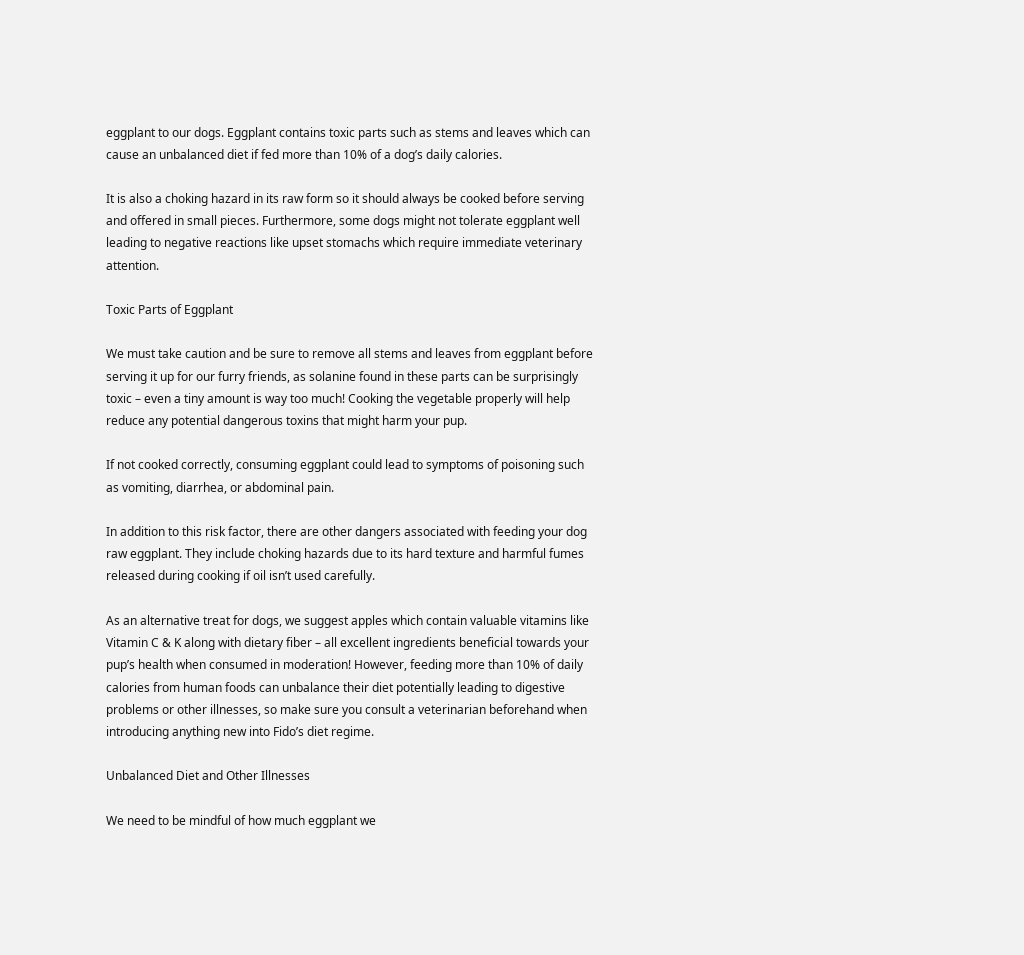eggplant to our dogs. Eggplant contains toxic parts such as stems and leaves which can cause an unbalanced diet if fed more than 10% of a dog’s daily calories.

It is also a choking hazard in its raw form so it should always be cooked before serving and offered in small pieces. Furthermore, some dogs might not tolerate eggplant well leading to negative reactions like upset stomachs which require immediate veterinary attention.

Toxic Parts of Eggplant

We must take caution and be sure to remove all stems and leaves from eggplant before serving it up for our furry friends, as solanine found in these parts can be surprisingly toxic – even a tiny amount is way too much! Cooking the vegetable properly will help reduce any potential dangerous toxins that might harm your pup.

If not cooked correctly, consuming eggplant could lead to symptoms of poisoning such as vomiting, diarrhea, or abdominal pain.

In addition to this risk factor, there are other dangers associated with feeding your dog raw eggplant. They include choking hazards due to its hard texture and harmful fumes released during cooking if oil isn’t used carefully.

As an alternative treat for dogs, we suggest apples which contain valuable vitamins like Vitamin C & K along with dietary fiber – all excellent ingredients beneficial towards your pup’s health when consumed in moderation! However, feeding more than 10% of daily calories from human foods can unbalance their diet potentially leading to digestive problems or other illnesses, so make sure you consult a veterinarian beforehand when introducing anything new into Fido’s diet regime.

Unbalanced Diet and Other Illnesses

We need to be mindful of how much eggplant we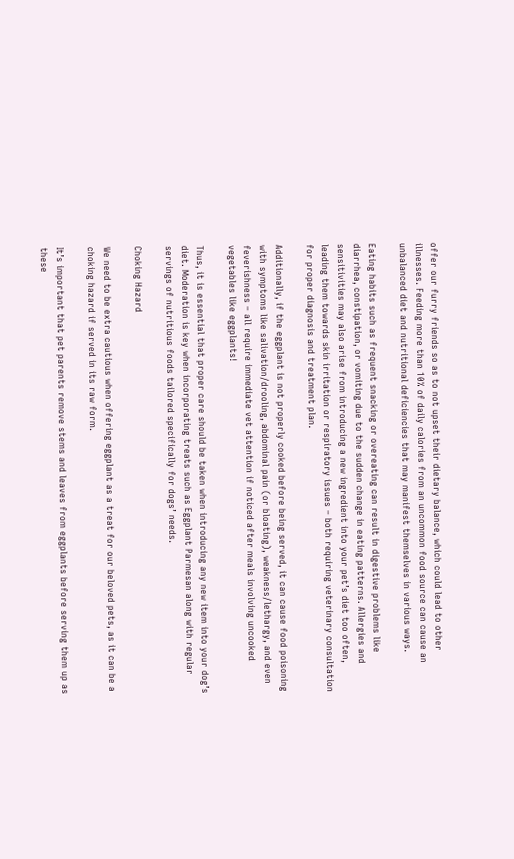offer our furry friends so as to not upset their dietary balance, which could lead to other illnesses. Feeding more than 10% of daily calories from an uncommon food source can cause an unbalanced diet and nutritional deficiencies that may manifest themselves in various ways.

Eating habits such as frequent snacking or overeating can result in digestive problems like diarrhea, constipation, or vomiting due to the sudden change in eating patterns. Allergies and sensitivities may also arise from introducing a new ingredient into your pet’s diet too often, leading them towards skin irritation or respiratory issues – both requiring veterinary consultation for proper diagnosis and treatment plan.

Additionally, if the eggplant is not properly cooked before being served, it can cause food poisoning with symptoms like salivation/drooling, abdominal pain (or bloating), weakness/lethargy, and even feverishness – all require immediate vet attention if noticed after meals involving uncooked vegetables like eggplants!

Thus, it is essential that proper care should be taken when introducing any new item into your dog’s diet. Moderation is key when incorporating treats such as Eggplant Parmesan along with regular servings of nutritious foods tailored specifically for dogs’ needs.

Choking Hazard

We need to be extra cautious when offering eggplant as a treat for our beloved pets, as it can be a choking hazard if served in its raw form.

It’s important that pet parents remove stems and leaves from eggplants before serving them up as these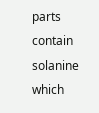parts contain solanine which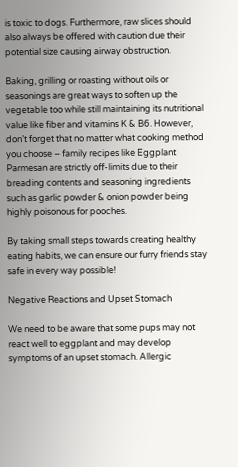is toxic to dogs. Furthermore, raw slices should also always be offered with caution due their potential size causing airway obstruction.

Baking, grilling or roasting without oils or seasonings are great ways to soften up the vegetable too while still maintaining its nutritional value like fiber and vitamins K & B6. However, don’t forget that no matter what cooking method you choose – family recipes like Eggplant Parmesan are strictly off-limits due to their breading contents and seasoning ingredients such as garlic powder & onion powder being highly poisonous for pooches.

By taking small steps towards creating healthy eating habits, we can ensure our furry friends stay safe in every way possible!

Negative Reactions and Upset Stomach

We need to be aware that some pups may not react well to eggplant and may develop symptoms of an upset stomach. Allergic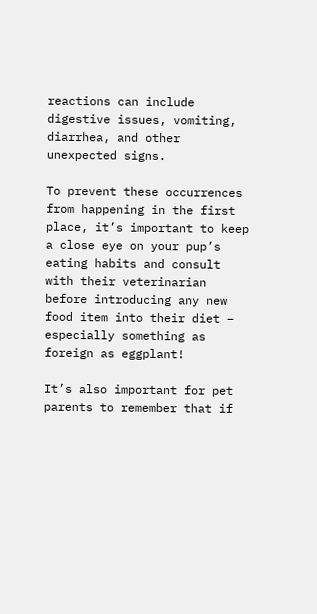reactions can include digestive issues, vomiting, diarrhea, and other unexpected signs.

To prevent these occurrences from happening in the first place, it’s important to keep a close eye on your pup’s eating habits and consult with their veterinarian before introducing any new food item into their diet – especially something as foreign as eggplant!

It’s also important for pet parents to remember that if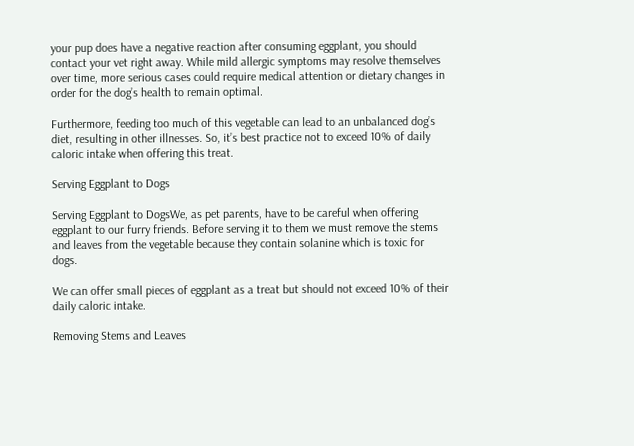your pup does have a negative reaction after consuming eggplant, you should contact your vet right away. While mild allergic symptoms may resolve themselves over time, more serious cases could require medical attention or dietary changes in order for the dog’s health to remain optimal.

Furthermore, feeding too much of this vegetable can lead to an unbalanced dog’s diet, resulting in other illnesses. So, it’s best practice not to exceed 10% of daily caloric intake when offering this treat.

Serving Eggplant to Dogs

Serving Eggplant to DogsWe, as pet parents, have to be careful when offering eggplant to our furry friends. Before serving it to them we must remove the stems and leaves from the vegetable because they contain solanine which is toxic for dogs.

We can offer small pieces of eggplant as a treat but should not exceed 10% of their daily caloric intake.

Removing Stems and Leaves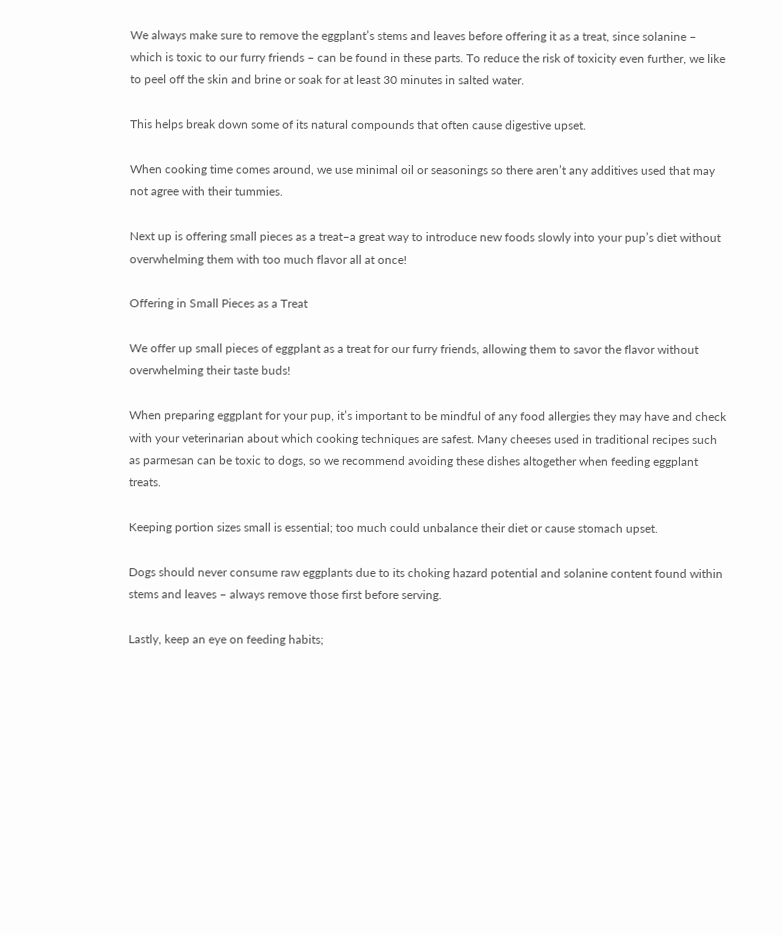We always make sure to remove the eggplant’s stems and leaves before offering it as a treat, since solanine – which is toxic to our furry friends – can be found in these parts. To reduce the risk of toxicity even further, we like to peel off the skin and brine or soak for at least 30 minutes in salted water.

This helps break down some of its natural compounds that often cause digestive upset.

When cooking time comes around, we use minimal oil or seasonings so there aren’t any additives used that may not agree with their tummies.

Next up is offering small pieces as a treat–a great way to introduce new foods slowly into your pup’s diet without overwhelming them with too much flavor all at once!

Offering in Small Pieces as a Treat

We offer up small pieces of eggplant as a treat for our furry friends, allowing them to savor the flavor without overwhelming their taste buds!

When preparing eggplant for your pup, it’s important to be mindful of any food allergies they may have and check with your veterinarian about which cooking techniques are safest. Many cheeses used in traditional recipes such as parmesan can be toxic to dogs, so we recommend avoiding these dishes altogether when feeding eggplant treats.

Keeping portion sizes small is essential; too much could unbalance their diet or cause stomach upset.

Dogs should never consume raw eggplants due to its choking hazard potential and solanine content found within stems and leaves – always remove those first before serving.

Lastly, keep an eye on feeding habits;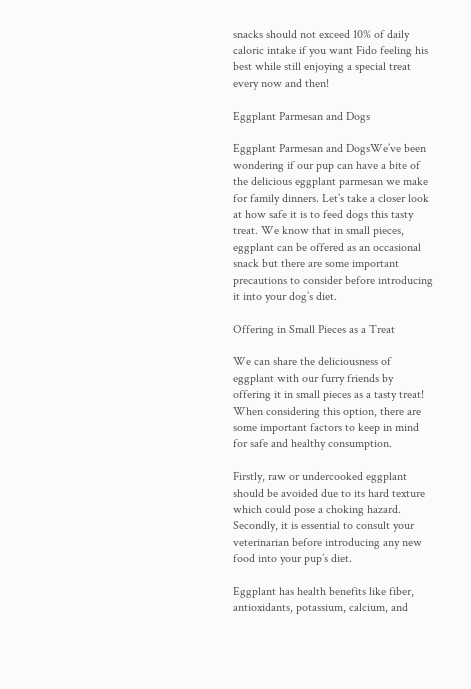snacks should not exceed 10% of daily caloric intake if you want Fido feeling his best while still enjoying a special treat every now and then!

Eggplant Parmesan and Dogs

Eggplant Parmesan and DogsWe’ve been wondering if our pup can have a bite of the delicious eggplant parmesan we make for family dinners. Let’s take a closer look at how safe it is to feed dogs this tasty treat. We know that in small pieces, eggplant can be offered as an occasional snack but there are some important precautions to consider before introducing it into your dog’s diet.

Offering in Small Pieces as a Treat

We can share the deliciousness of eggplant with our furry friends by offering it in small pieces as a tasty treat! When considering this option, there are some important factors to keep in mind for safe and healthy consumption.

Firstly, raw or undercooked eggplant should be avoided due to its hard texture which could pose a choking hazard. Secondly, it is essential to consult your veterinarian before introducing any new food into your pup’s diet.

Eggplant has health benefits like fiber, antioxidants, potassium, calcium, and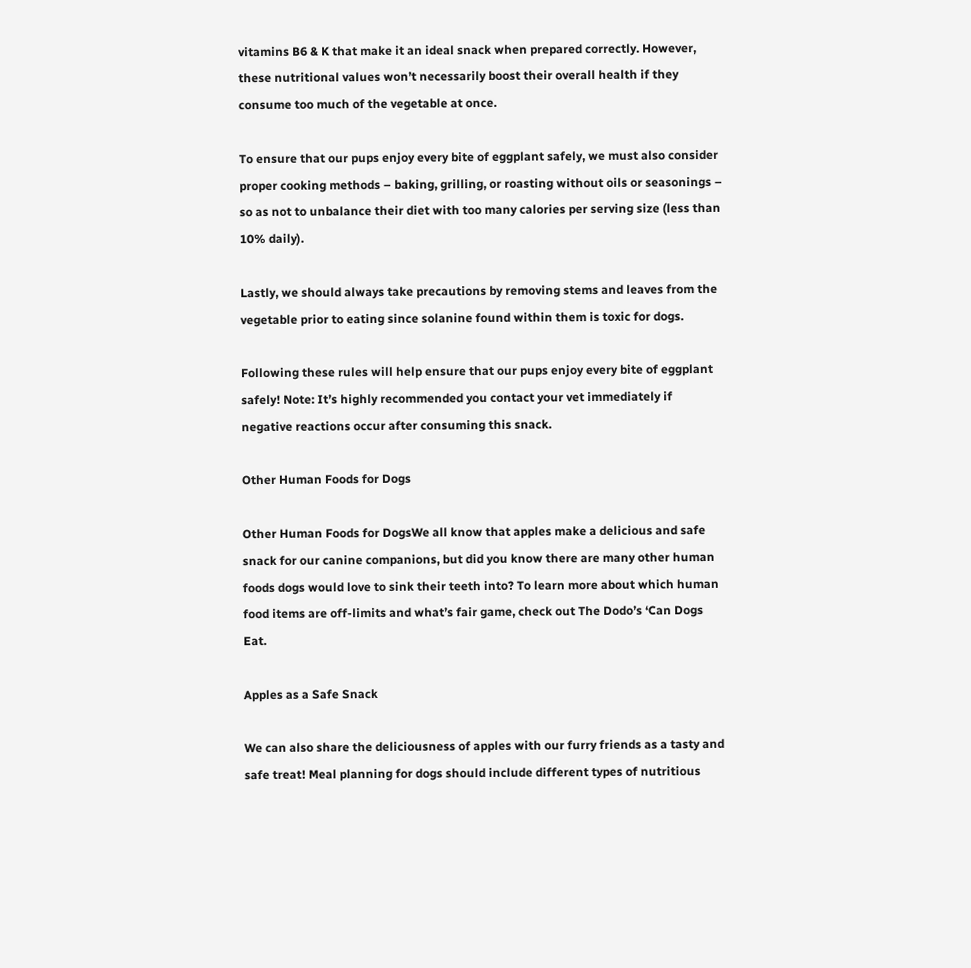vitamins B6 & K that make it an ideal snack when prepared correctly. However, these nutritional values won’t necessarily boost their overall health if they consume too much of the vegetable at once.

To ensure that our pups enjoy every bite of eggplant safely, we must also consider proper cooking methods – baking, grilling, or roasting without oils or seasonings – so as not to unbalance their diet with too many calories per serving size (less than 10% daily).

Lastly, we should always take precautions by removing stems and leaves from the vegetable prior to eating since solanine found within them is toxic for dogs.

Following these rules will help ensure that our pups enjoy every bite of eggplant safely! Note: It’s highly recommended you contact your vet immediately if negative reactions occur after consuming this snack.

Other Human Foods for Dogs

Other Human Foods for DogsWe all know that apples make a delicious and safe snack for our canine companions, but did you know there are many other human foods dogs would love to sink their teeth into? To learn more about which human food items are off-limits and what’s fair game, check out The Dodo’s ‘Can Dogs Eat.

Apples as a Safe Snack

We can also share the deliciousness of apples with our furry friends as a tasty and safe treat! Meal planning for dogs should include different types of nutritious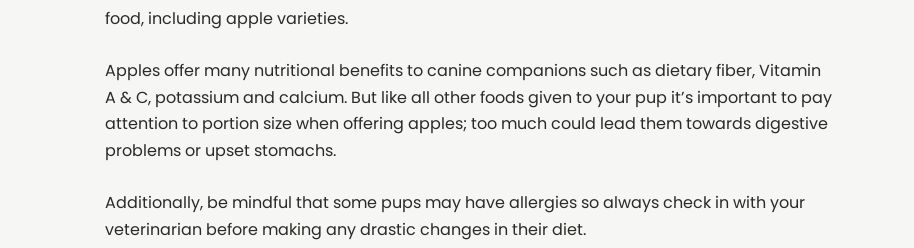food, including apple varieties.

Apples offer many nutritional benefits to canine companions such as dietary fiber, Vitamin A & C, potassium and calcium. But like all other foods given to your pup it’s important to pay attention to portion size when offering apples; too much could lead them towards digestive problems or upset stomachs.

Additionally, be mindful that some pups may have allergies so always check in with your veterinarian before making any drastic changes in their diet.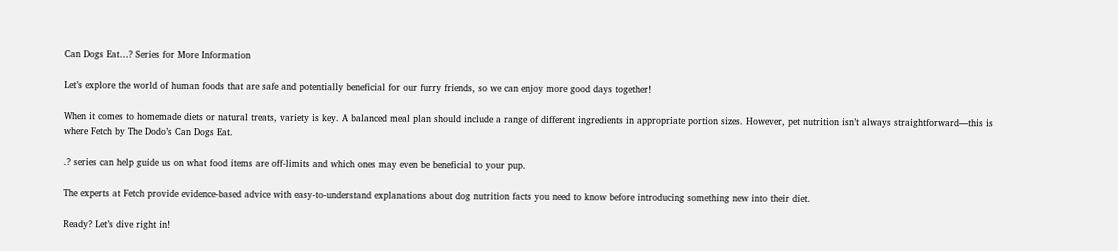Can Dogs Eat…? Series for More Information

Let’s explore the world of human foods that are safe and potentially beneficial for our furry friends, so we can enjoy more good days together!

When it comes to homemade diets or natural treats, variety is key. A balanced meal plan should include a range of different ingredients in appropriate portion sizes. However, pet nutrition isn’t always straightforward—this is where Fetch by The Dodo’s Can Dogs Eat.

.? series can help guide us on what food items are off-limits and which ones may even be beneficial to your pup.

The experts at Fetch provide evidence-based advice with easy-to-understand explanations about dog nutrition facts you need to know before introducing something new into their diet.

Ready? Let’s dive right in!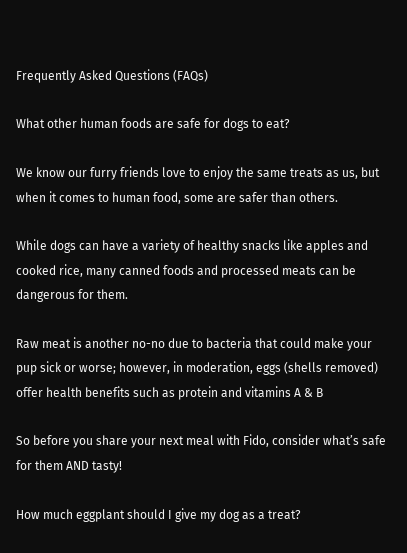Frequently Asked Questions (FAQs)

What other human foods are safe for dogs to eat?

We know our furry friends love to enjoy the same treats as us, but when it comes to human food, some are safer than others.

While dogs can have a variety of healthy snacks like apples and cooked rice, many canned foods and processed meats can be dangerous for them.

Raw meat is another no-no due to bacteria that could make your pup sick or worse; however, in moderation, eggs (shells removed) offer health benefits such as protein and vitamins A & B

So before you share your next meal with Fido, consider what’s safe for them AND tasty!

How much eggplant should I give my dog as a treat?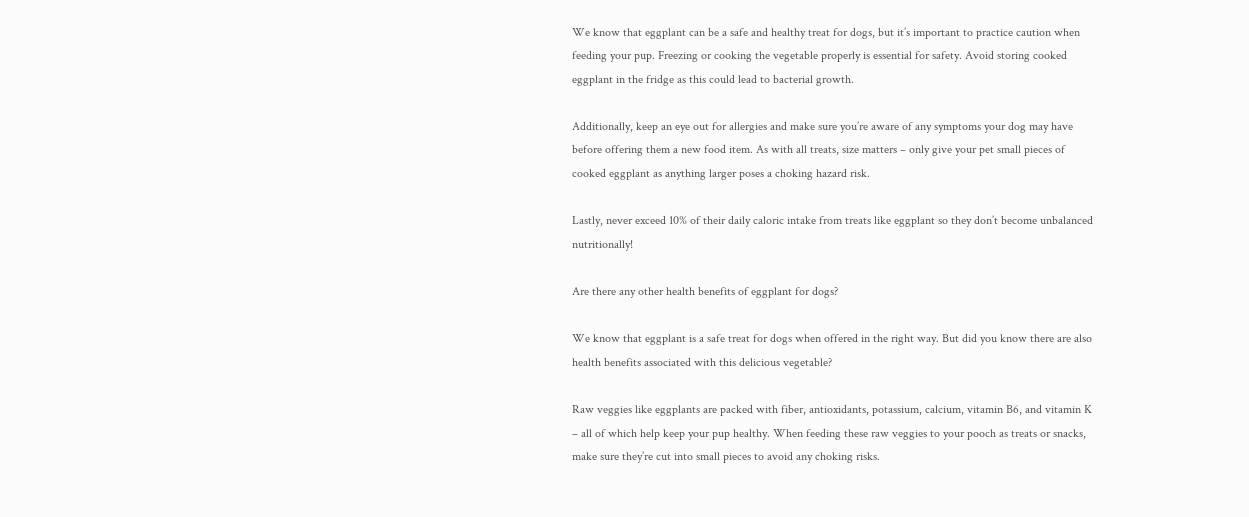We know that eggplant can be a safe and healthy treat for dogs, but it’s important to practice caution when feeding your pup. Freezing or cooking the vegetable properly is essential for safety. Avoid storing cooked eggplant in the fridge as this could lead to bacterial growth.

Additionally, keep an eye out for allergies and make sure you’re aware of any symptoms your dog may have before offering them a new food item. As with all treats, size matters – only give your pet small pieces of cooked eggplant as anything larger poses a choking hazard risk.

Lastly, never exceed 10% of their daily caloric intake from treats like eggplant so they don’t become unbalanced nutritionally!

Are there any other health benefits of eggplant for dogs?

We know that eggplant is a safe treat for dogs when offered in the right way. But did you know there are also health benefits associated with this delicious vegetable?

Raw veggies like eggplants are packed with fiber, antioxidants, potassium, calcium, vitamin B6, and vitamin K – all of which help keep your pup healthy. When feeding these raw veggies to your pooch as treats or snacks, make sure they’re cut into small pieces to avoid any choking risks.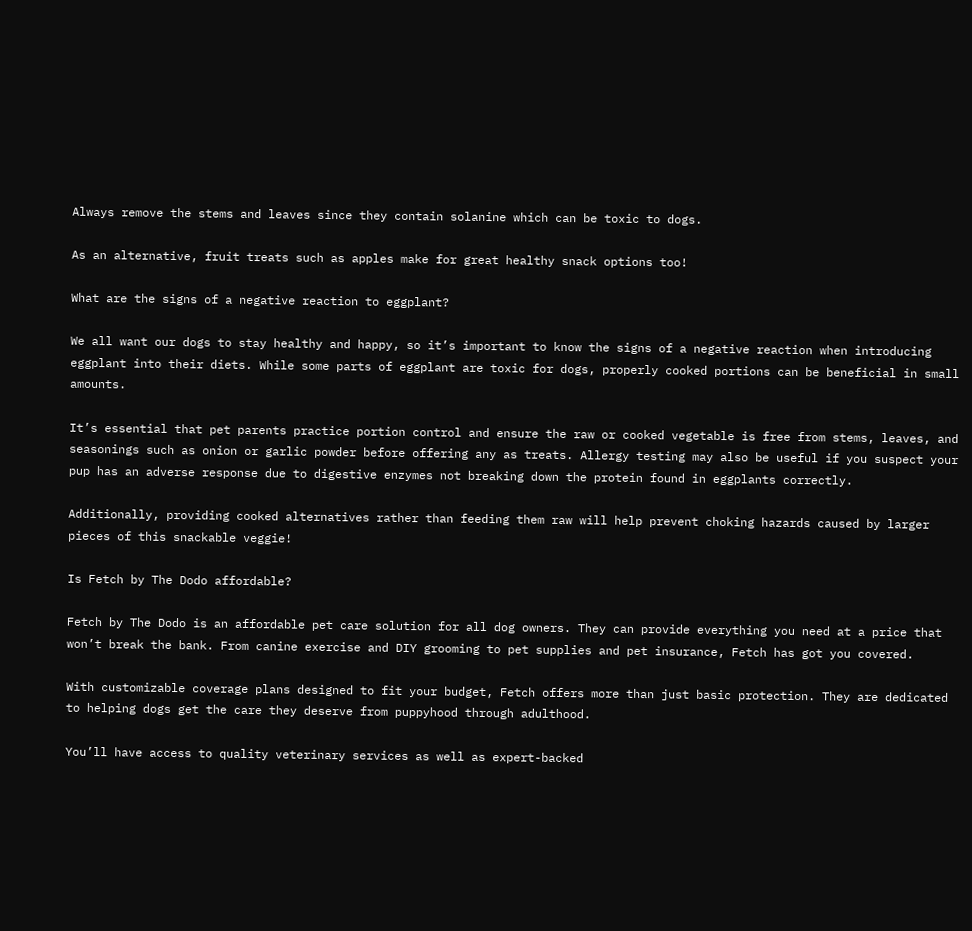Always remove the stems and leaves since they contain solanine which can be toxic to dogs.

As an alternative, fruit treats such as apples make for great healthy snack options too!

What are the signs of a negative reaction to eggplant?

We all want our dogs to stay healthy and happy, so it’s important to know the signs of a negative reaction when introducing eggplant into their diets. While some parts of eggplant are toxic for dogs, properly cooked portions can be beneficial in small amounts.

It’s essential that pet parents practice portion control and ensure the raw or cooked vegetable is free from stems, leaves, and seasonings such as onion or garlic powder before offering any as treats. Allergy testing may also be useful if you suspect your pup has an adverse response due to digestive enzymes not breaking down the protein found in eggplants correctly.

Additionally, providing cooked alternatives rather than feeding them raw will help prevent choking hazards caused by larger pieces of this snackable veggie!

Is Fetch by The Dodo affordable?

Fetch by The Dodo is an affordable pet care solution for all dog owners. They can provide everything you need at a price that won’t break the bank. From canine exercise and DIY grooming to pet supplies and pet insurance, Fetch has got you covered.

With customizable coverage plans designed to fit your budget, Fetch offers more than just basic protection. They are dedicated to helping dogs get the care they deserve from puppyhood through adulthood.

You’ll have access to quality veterinary services as well as expert-backed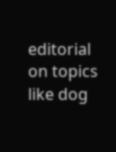editorial on topics like dog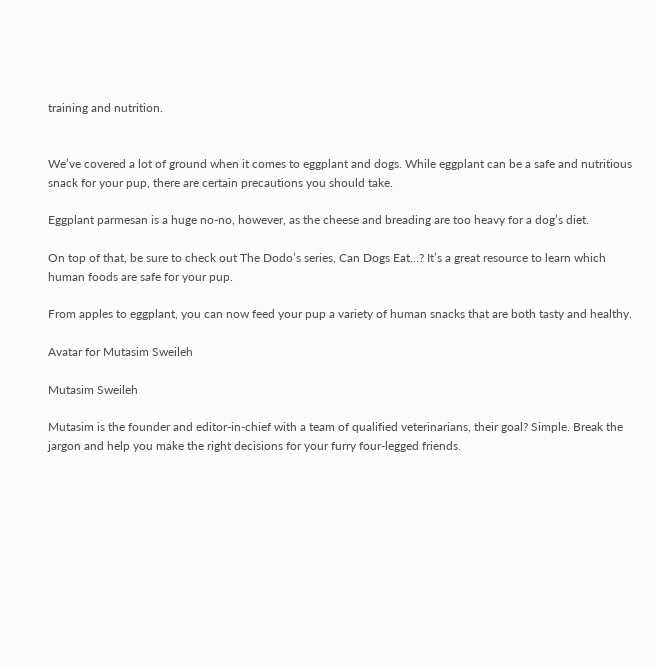training and nutrition.


We’ve covered a lot of ground when it comes to eggplant and dogs. While eggplant can be a safe and nutritious snack for your pup, there are certain precautions you should take.

Eggplant parmesan is a huge no-no, however, as the cheese and breading are too heavy for a dog’s diet.

On top of that, be sure to check out The Dodo’s series, Can Dogs Eat…? It’s a great resource to learn which human foods are safe for your pup.

From apples to eggplant, you can now feed your pup a variety of human snacks that are both tasty and healthy.

Avatar for Mutasim Sweileh

Mutasim Sweileh

Mutasim is the founder and editor-in-chief with a team of qualified veterinarians, their goal? Simple. Break the jargon and help you make the right decisions for your furry four-legged friends.